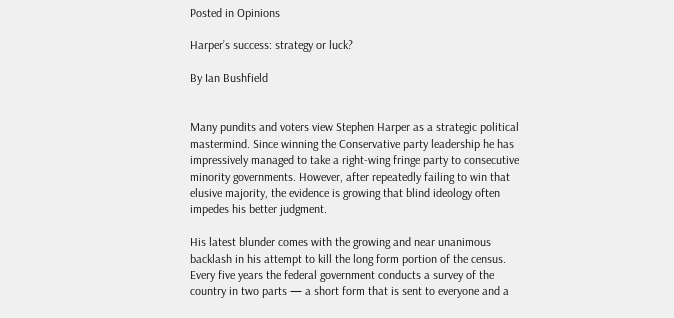Posted in Opinions

Harper’s success: strategy or luck?

By Ian Bushfield


Many pundits and voters view Stephen Harper as a strategic political mastermind. Since winning the Conservative party leadership he has impressively managed to take a right-wing fringe party to consecutive minority governments. However, after repeatedly failing to win that elusive majority, the evidence is growing that blind ideology often impedes his better judgment.

His latest blunder comes with the growing and near unanimous backlash in his attempt to kill the long form portion of the census. Every five years the federal government conducts a survey of the country in two parts — a short form that is sent to everyone and a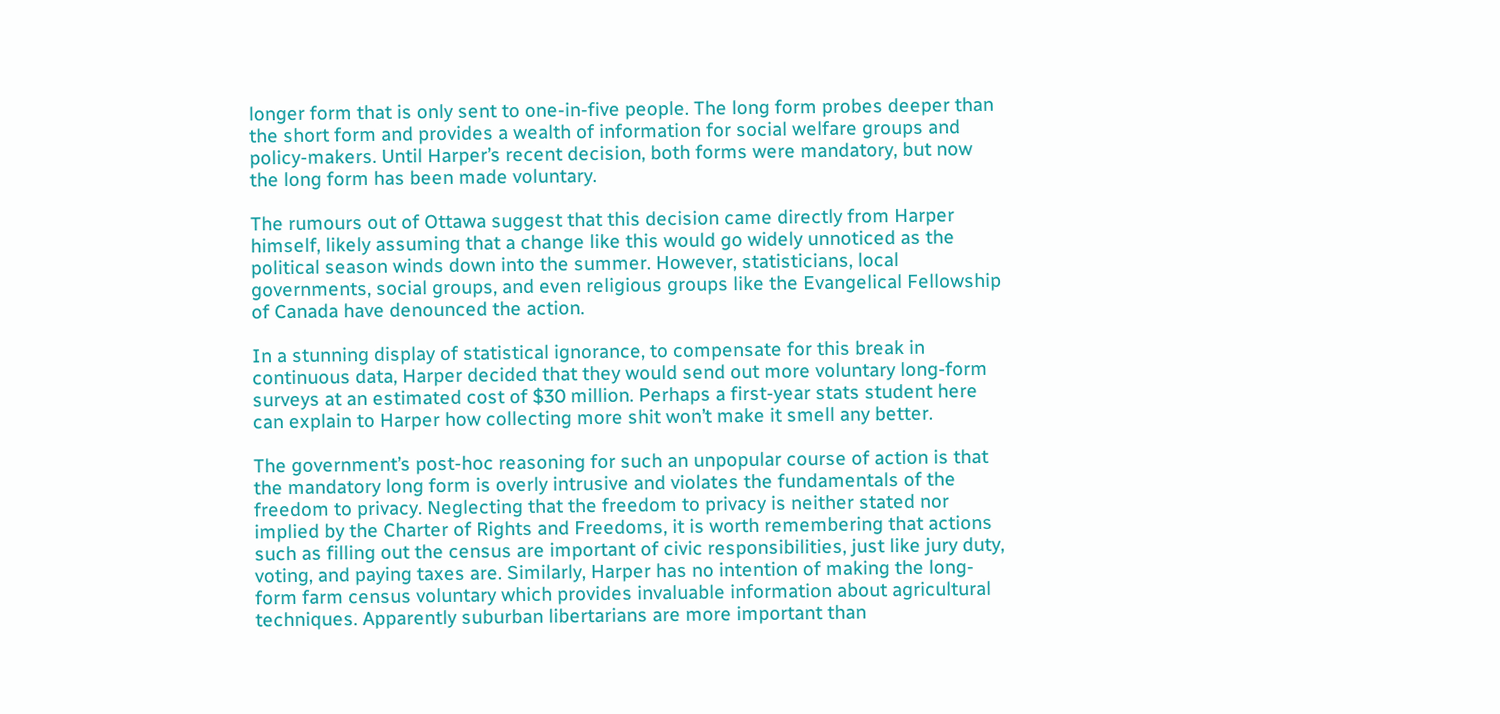longer form that is only sent to one-in-five people. The long form probes deeper than the short form and provides a wealth of information for social welfare groups and policy-makers. Until Harper’s recent decision, both forms were mandatory, but now the long form has been made voluntary.

The rumours out of Ottawa suggest that this decision came directly from Harper himself, likely assuming that a change like this would go widely unnoticed as the political season winds down into the summer. However, statisticians, local governments, social groups, and even religious groups like the Evangelical Fellowship of Canada have denounced the action.

In a stunning display of statistical ignorance, to compensate for this break in continuous data, Harper decided that they would send out more voluntary long-form surveys at an estimated cost of $30 million. Perhaps a first-year stats student here can explain to Harper how collecting more shit won’t make it smell any better.

The government’s post-hoc reasoning for such an unpopular course of action is that the mandatory long form is overly intrusive and violates the fundamentals of the freedom to privacy. Neglecting that the freedom to privacy is neither stated nor implied by the Charter of Rights and Freedoms, it is worth remembering that actions such as filling out the census are important of civic responsibilities, just like jury duty, voting, and paying taxes are. Similarly, Harper has no intention of making the long-form farm census voluntary which provides invaluable information about agricultural techniques. Apparently suburban libertarians are more important than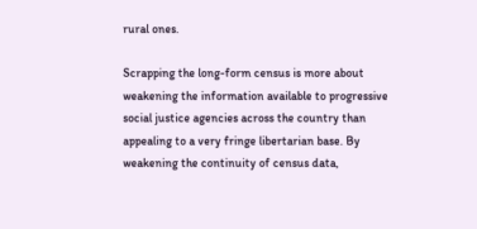rural ones.

Scrapping the long-form census is more about weakening the information available to progressive social justice agencies across the country than appealing to a very fringe libertarian base. By weakening the continuity of census data,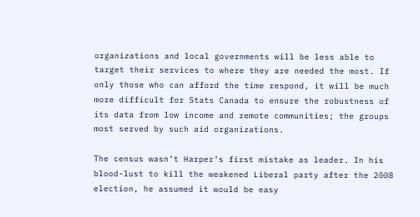organizations and local governments will be less able to target their services to where they are needed the most. If only those who can afford the time respond, it will be much more difficult for Stats Canada to ensure the robustness of its data from low income and remote communities; the groups most served by such aid organizations.

The census wasn’t Harper’s first mistake as leader. In his blood-lust to kill the weakened Liberal party after the 2008 election, he assumed it would be easy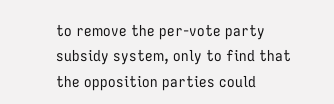to remove the per-vote party subsidy system, only to find that the opposition parties could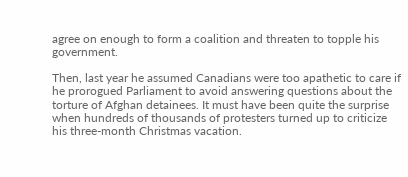agree on enough to form a coalition and threaten to topple his government.

Then, last year he assumed Canadians were too apathetic to care if he prorogued Parliament to avoid answering questions about the torture of Afghan detainees. It must have been quite the surprise when hundreds of thousands of protesters turned up to criticize his three-month Christmas vacation.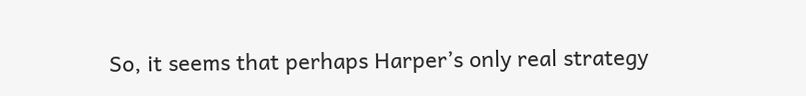So, it seems that perhaps Harper’s only real strategy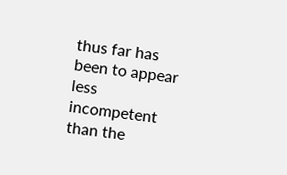thus far has been to appear less incompetent than the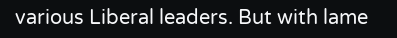various Liberal leaders. But with lame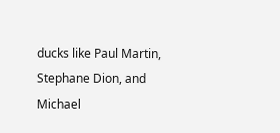ducks like Paul Martin, Stephane Dion, and Michael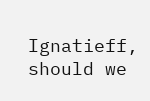Ignatieff, should we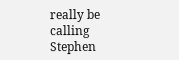really be calling Stephen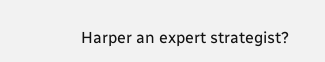Harper an expert strategist?